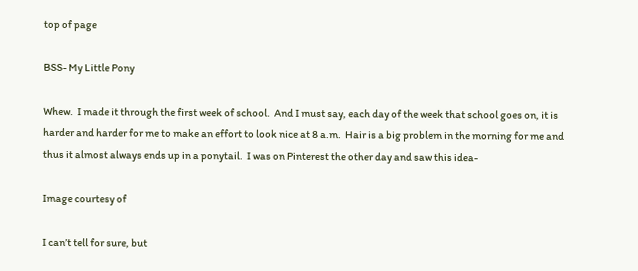top of page

BSS- My Little Pony

Whew.  I made it through the first week of school.  And I must say, each day of the week that school goes on, it is harder and harder for me to make an effort to look nice at 8 a.m.  Hair is a big problem in the morning for me and thus it almost always ends up in a ponytail.  I was on Pinterest the other day and saw this idea-

Image courtesy of

I can’t tell for sure, but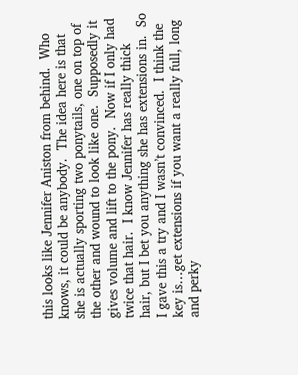this looks like Jennifer Aniston from behind.  Who knows, it could be anybody.  The idea here is that she is actually sporting two ponytails, one on top of the other and wound to look like one.  Supposedly it gives volume and lift to the pony.  Now if I only had twice that hair.  I know Jennifer has really thick hair, but I bet you anything she has extensions in.  So I gave this a try and I wasn’t convinced.  I think the key is…get extensions if you want a really full, long and perky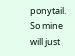ponytail. So mine will just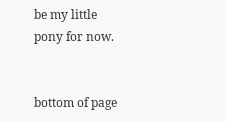be my little pony for now.


bottom of page